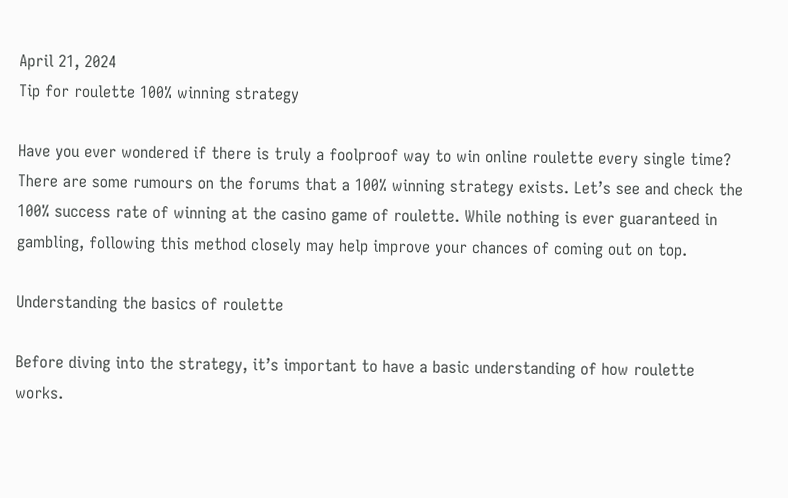April 21, 2024
Tip for roulette 100% winning strategy

Have you ever wondered if there is truly a foolproof way to win online roulette every single time? There are some rumours on the forums that a 100% winning strategy exists. Let’s see and check the 100% success rate of winning at the casino game of roulette. While nothing is ever guaranteed in gambling, following this method closely may help improve your chances of coming out on top.

Understanding the basics of roulette

Before diving into the strategy, it’s important to have a basic understanding of how roulette works.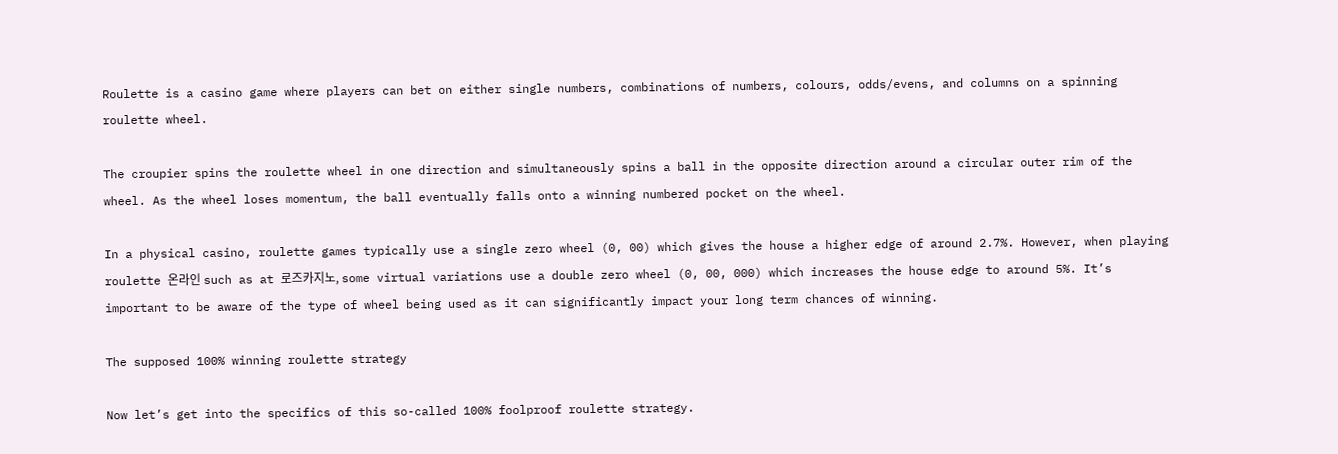Roulette is a casino game where players can bet on either single numbers, combinations of numbers, colours, odds/evens, and columns on a spinning roulette wheel.

The croupier spins the roulette wheel in one direction and simultaneously spins a ball in the opposite direction around a circular outer rim of the wheel. As the wheel loses momentum, the ball eventually falls onto a winning numbered pocket on the wheel.

In a physical casino, roulette games typically use a single zero wheel (0, 00) which gives the house a higher edge of around 2.7%. However, when playing roulette 온라인 such as at 로즈카지노, some virtual variations use a double zero wheel (0, 00, 000) which increases the house edge to around 5%. It’s important to be aware of the type of wheel being used as it can significantly impact your long term chances of winning.

The supposed 100% winning roulette strategy

Now let’s get into the specifics of this so-called 100% foolproof roulette strategy.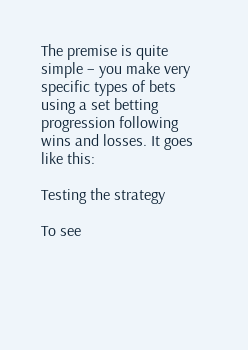The premise is quite simple – you make very specific types of bets using a set betting progression following wins and losses. It goes like this:

Testing the strategy

To see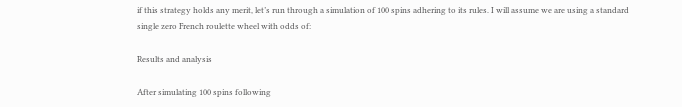if this strategy holds any merit, let’s run through a simulation of 100 spins adhering to its rules. I will assume we are using a standard single zero French roulette wheel with odds of:

Results and analysis

After simulating 100 spins following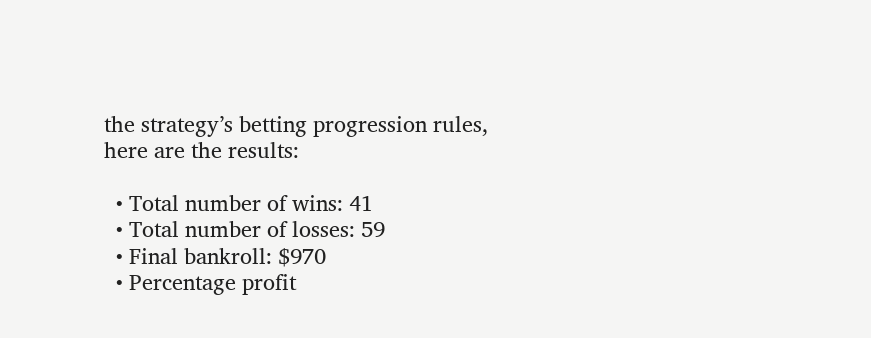the strategy’s betting progression rules, here are the results:

  • Total number of wins: 41
  • Total number of losses: 59
  • Final bankroll: $970
  • Percentage profit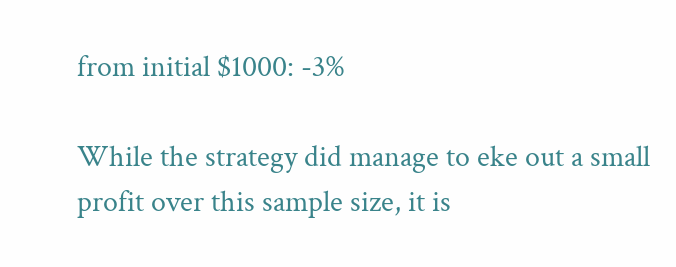from initial $1000: -3%

While the strategy did manage to eke out a small profit over this sample size, it is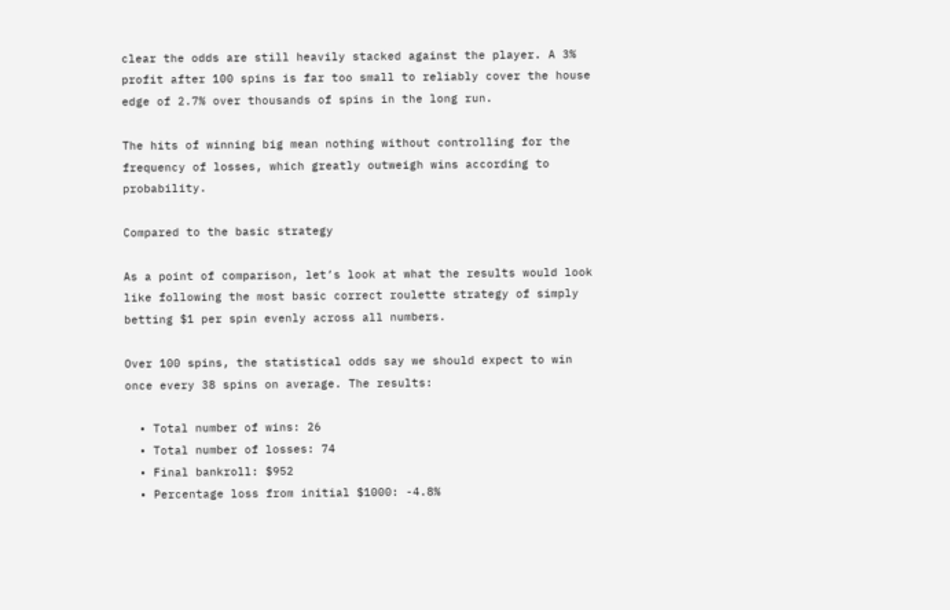clear the odds are still heavily stacked against the player. A 3% profit after 100 spins is far too small to reliably cover the house edge of 2.7% over thousands of spins in the long run.

The hits of winning big mean nothing without controlling for the frequency of losses, which greatly outweigh wins according to probability.

Compared to the basic strategy

As a point of comparison, let’s look at what the results would look like following the most basic correct roulette strategy of simply betting $1 per spin evenly across all numbers.

Over 100 spins, the statistical odds say we should expect to win once every 38 spins on average. The results:

  • Total number of wins: 26
  • Total number of losses: 74
  • Final bankroll: $952
  • Percentage loss from initial $1000: -4.8%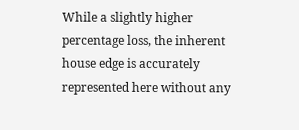While a slightly higher percentage loss, the inherent house edge is accurately represented here without any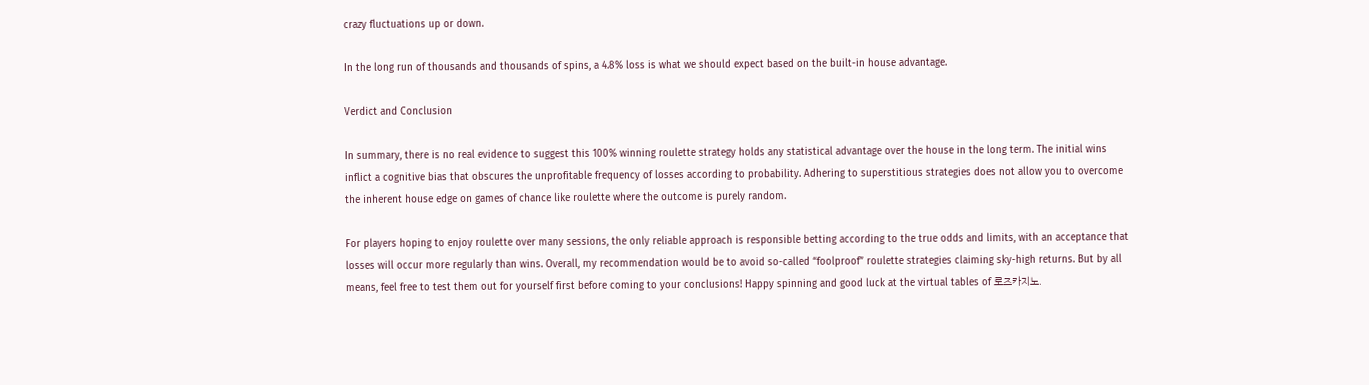crazy fluctuations up or down.

In the long run of thousands and thousands of spins, a 4.8% loss is what we should expect based on the built-in house advantage.

Verdict and Conclusion

In summary, there is no real evidence to suggest this 100% winning roulette strategy holds any statistical advantage over the house in the long term. The initial wins inflict a cognitive bias that obscures the unprofitable frequency of losses according to probability. Adhering to superstitious strategies does not allow you to overcome the inherent house edge on games of chance like roulette where the outcome is purely random.

For players hoping to enjoy roulette over many sessions, the only reliable approach is responsible betting according to the true odds and limits, with an acceptance that losses will occur more regularly than wins. Overall, my recommendation would be to avoid so-called “foolproof” roulette strategies claiming sky-high returns. But by all means, feel free to test them out for yourself first before coming to your conclusions! Happy spinning and good luck at the virtual tables of 로즈카지노.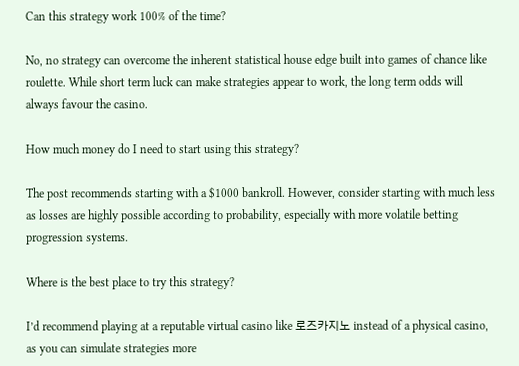Can this strategy work 100% of the time?

No, no strategy can overcome the inherent statistical house edge built into games of chance like roulette. While short term luck can make strategies appear to work, the long term odds will always favour the casino.

How much money do I need to start using this strategy?

The post recommends starting with a $1000 bankroll. However, consider starting with much less as losses are highly possible according to probability, especially with more volatile betting progression systems.

Where is the best place to try this strategy?

I’d recommend playing at a reputable virtual casino like 로즈카지노 instead of a physical casino, as you can simulate strategies more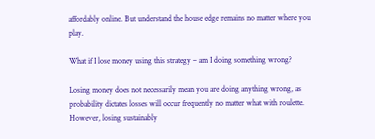affordably online. But understand the house edge remains no matter where you play.

What if I lose money using this strategy – am I doing something wrong?

Losing money does not necessarily mean you are doing anything wrong, as probability dictates losses will occur frequently no matter what with roulette. However, losing sustainably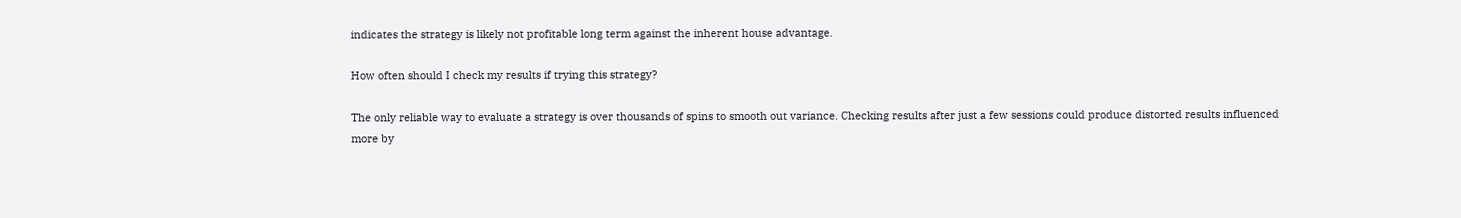indicates the strategy is likely not profitable long term against the inherent house advantage.

How often should I check my results if trying this strategy?

The only reliable way to evaluate a strategy is over thousands of spins to smooth out variance. Checking results after just a few sessions could produce distorted results influenced more by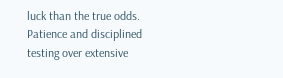luck than the true odds. Patience and disciplined testing over extensive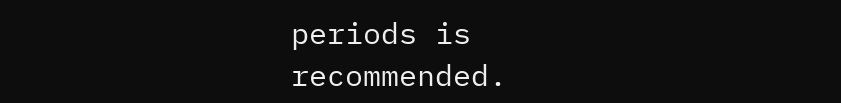periods is recommended.